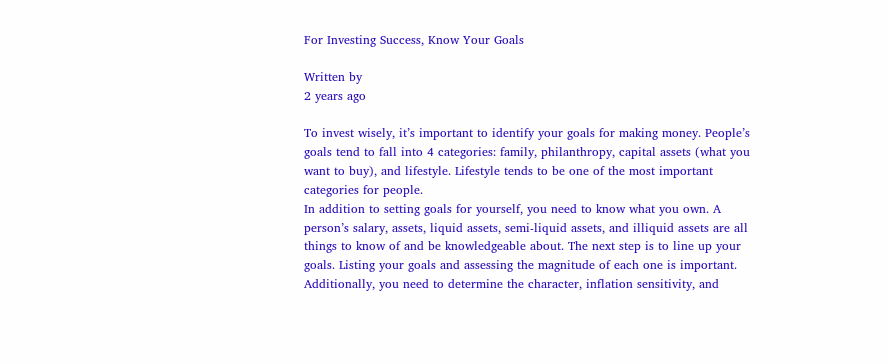For Investing Success, Know Your Goals

Written by
2 years ago

To invest wisely, it’s important to identify your goals for making money. People’s goals tend to fall into 4 categories: family, philanthropy, capital assets (what you want to buy), and lifestyle. Lifestyle tends to be one of the most important categories for people.
In addition to setting goals for yourself, you need to know what you own. A person’s salary, assets, liquid assets, semi-liquid assets, and illiquid assets are all things to know of and be knowledgeable about. The next step is to line up your goals. Listing your goals and assessing the magnitude of each one is important. Additionally, you need to determine the character, inflation sensitivity, and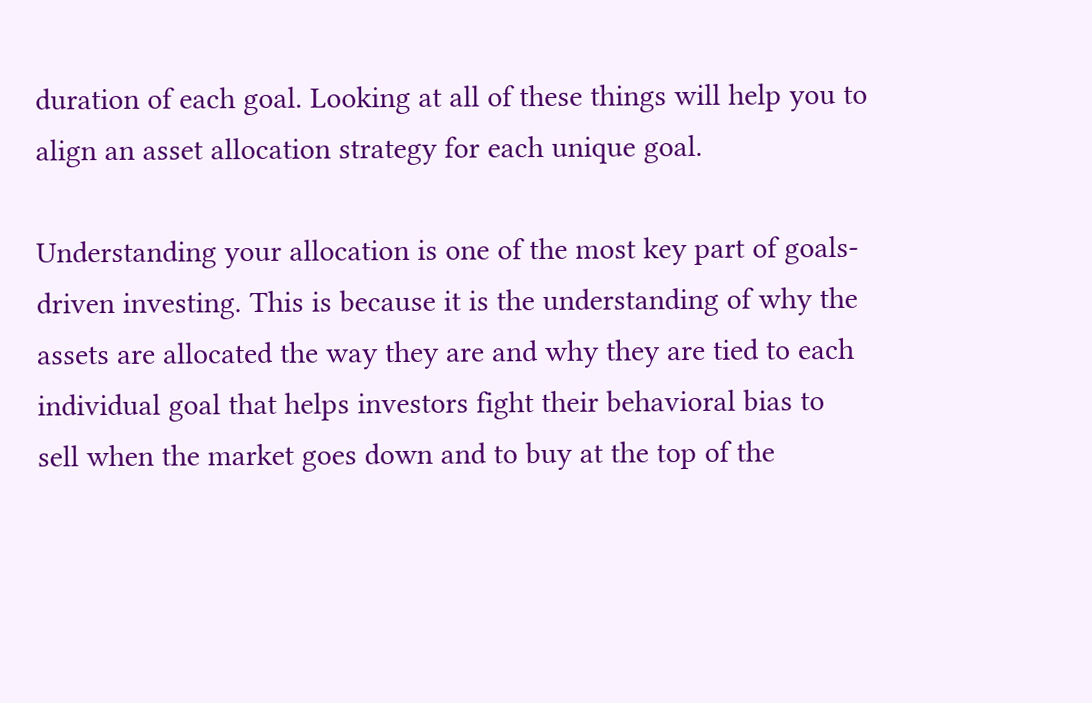duration of each goal. Looking at all of these things will help you to align an asset allocation strategy for each unique goal.

Understanding your allocation is one of the most key part of goals-driven investing. This is because it is the understanding of why the assets are allocated the way they are and why they are tied to each individual goal that helps investors fight their behavioral bias to sell when the market goes down and to buy at the top of the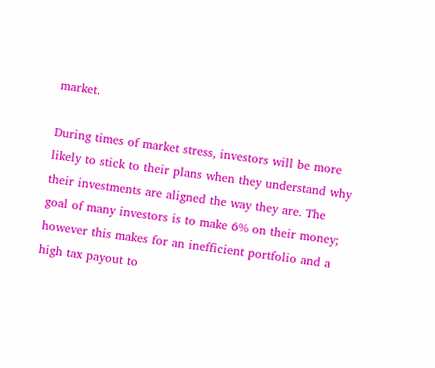market.

During times of market stress, investors will be more likely to stick to their plans when they understand why their investments are aligned the way they are. The goal of many investors is to make 6% on their money; however this makes for an inefficient portfolio and a high tax payout to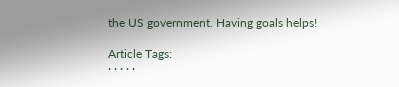the US government. Having goals helps!

Article Tags:
· · · · ·